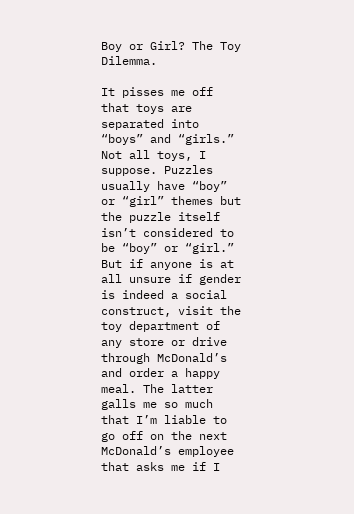Boy or Girl? The Toy Dilemma.

It pisses me off that toys are separated into “boys” and “girls.” Not all toys, I suppose. Puzzles usually have “boy” or “girl” themes but the puzzle itself isn’t considered to be “boy” or “girl.” But if anyone is at all unsure if gender is indeed a social construct, visit the toy department of any store or drive through McDonald’s and order a happy meal. The latter galls me so much that I’m liable to go off on the next McDonald’s employee that asks me if I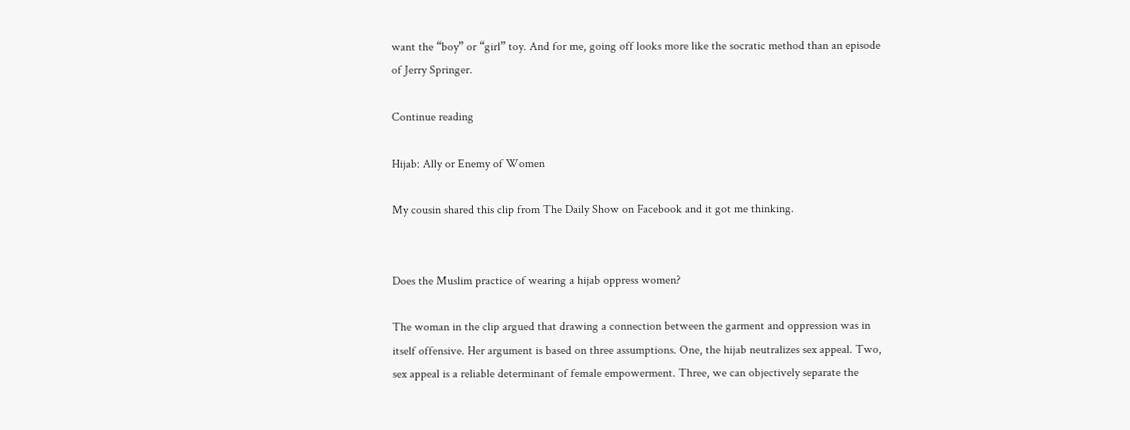want the “boy” or “girl” toy. And for me, going off looks more like the socratic method than an episode of Jerry Springer.

Continue reading

Hijab: Ally or Enemy of Women

My cousin shared this clip from The Daily Show on Facebook and it got me thinking.


Does the Muslim practice of wearing a hijab oppress women?

The woman in the clip argued that drawing a connection between the garment and oppression was in itself offensive. Her argument is based on three assumptions. One, the hijab neutralizes sex appeal. Two, sex appeal is a reliable determinant of female empowerment. Three, we can objectively separate the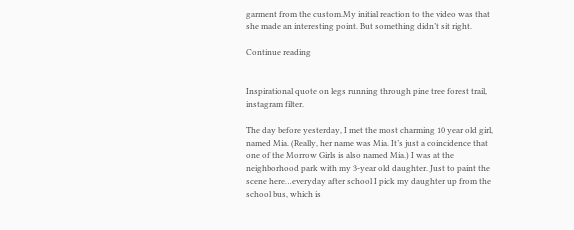garment from the custom.My initial reaction to the video was that she made an interesting point. But something didn’t sit right.

Continue reading


Inspirational quote on legs running through pine tree forest trail, instagram filter.

The day before yesterday, I met the most charming 10 year old girl, named Mia. (Really, her name was Mia. It’s just a coincidence that one of the Morrow Girls is also named Mia.) I was at the neighborhood park with my 3-year old daughter. Just to paint the scene here…everyday after school I pick my daughter up from the school bus, which is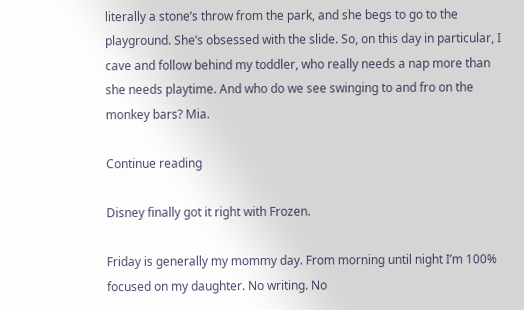literally a stone’s throw from the park, and she begs to go to the playground. She’s obsessed with the slide. So, on this day in particular, I cave and follow behind my toddler, who really needs a nap more than she needs playtime. And who do we see swinging to and fro on the monkey bars? Mia.

Continue reading

Disney finally got it right with Frozen.

Friday is generally my mommy day. From morning until night I’m 100% focused on my daughter. No writing. No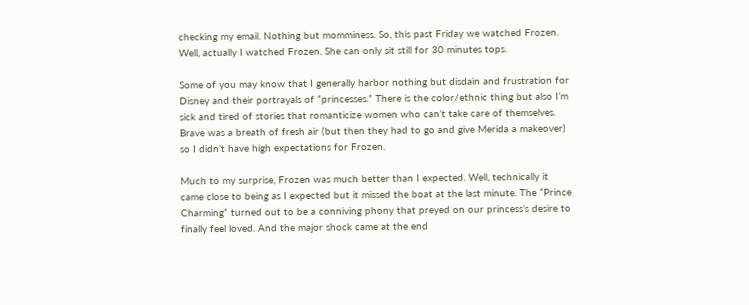checking my email. Nothing but momminess. So, this past Friday we watched Frozen. Well, actually I watched Frozen. She can only sit still for 30 minutes tops.

Some of you may know that I generally harbor nothing but disdain and frustration for Disney and their portrayals of “princesses.” There is the color/ethnic thing but also I’m sick and tired of stories that romanticize women who can’t take care of themselves. Brave was a breath of fresh air (but then they had to go and give Merida a makeover) so I didn’t have high expectations for Frozen.

Much to my surprise, Frozen was much better than I expected. Well, technically it came close to being as I expected but it missed the boat at the last minute. The “Prince Charming” turned out to be a conniving phony that preyed on our princess’s desire to finally feel loved. And the major shock came at the end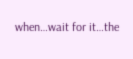when…wait for it…the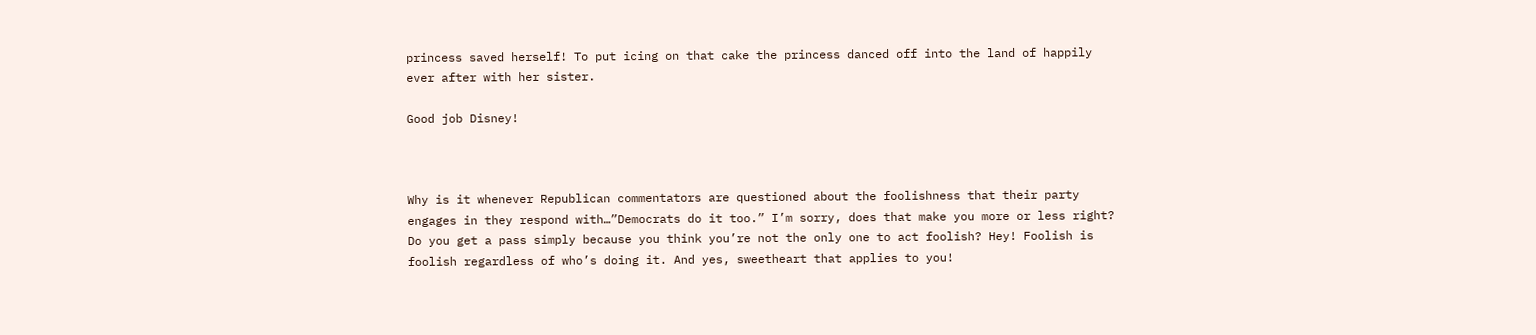princess saved herself! To put icing on that cake the princess danced off into the land of happily ever after with her sister.

Good job Disney!



Why is it whenever Republican commentators are questioned about the foolishness that their party engages in they respond with…”Democrats do it too.” I’m sorry, does that make you more or less right? Do you get a pass simply because you think you’re not the only one to act foolish? Hey! Foolish is foolish regardless of who’s doing it. And yes, sweetheart that applies to you!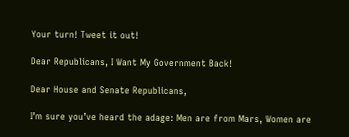Your turn! Tweet it out!

Dear Republicans, I Want My Government Back!

Dear House and Senate Republicans,

I’m sure you’ve heard the adage: Men are from Mars, Women are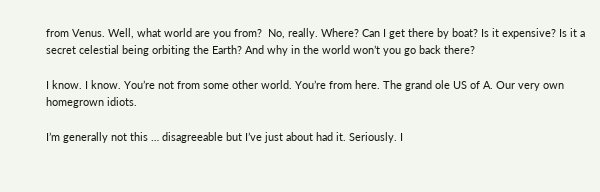from Venus. Well, what world are you from?  No, really. Where? Can I get there by boat? Is it expensive? Is it a secret celestial being orbiting the Earth? And why in the world won’t you go back there?

I know. I know. You’re not from some other world. You’re from here. The grand ole US of A. Our very own homegrown idiots.

I’m generally not this … disagreeable but I’ve just about had it. Seriously. I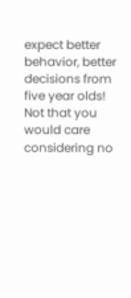expect better behavior, better decisions from five year olds! Not that you would care considering no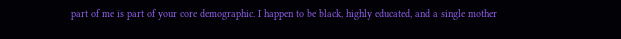part of me is part of your core demographic. I happen to be black, highly educated, and a single mother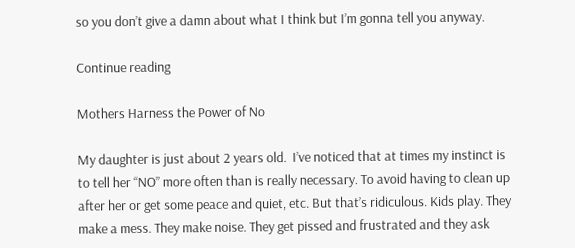so you don’t give a damn about what I think but I’m gonna tell you anyway.

Continue reading

Mothers Harness the Power of No

My daughter is just about 2 years old.  I’ve noticed that at times my instinct is to tell her “NO” more often than is really necessary. To avoid having to clean up after her or get some peace and quiet, etc. But that’s ridiculous. Kids play. They make a mess. They make noise. They get pissed and frustrated and they ask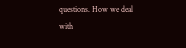questions. How we deal with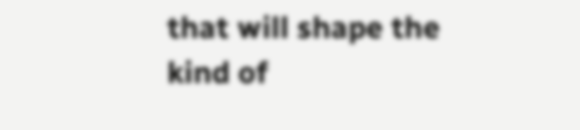that will shape the kind of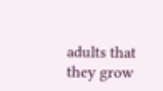adults that they grow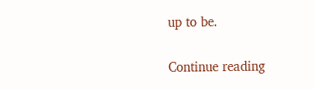up to be.

Continue reading